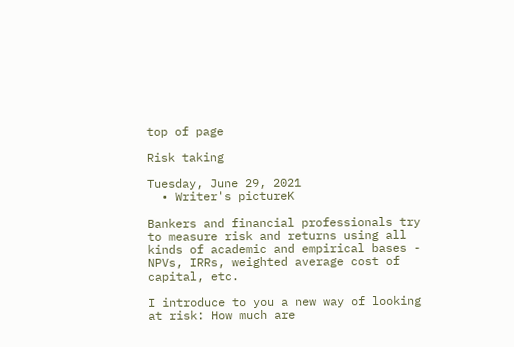top of page

Risk taking

Tuesday, June 29, 2021
  • Writer's pictureK

Bankers and financial professionals try to measure risk and returns using all kinds of academic and empirical bases - NPVs, IRRs, weighted average cost of capital, etc.

I introduce to you a new way of looking at risk: How much are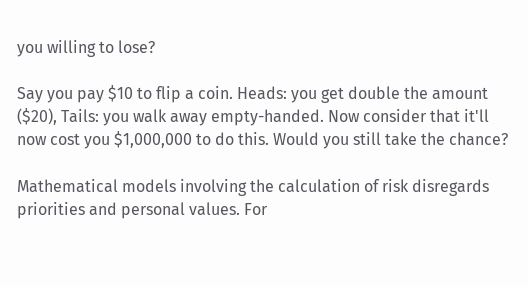you willing to lose?

Say you pay $10 to flip a coin. Heads: you get double the amount ($20), Tails: you walk away empty-handed. Now consider that it'll now cost you $1,000,000 to do this. Would you still take the chance?

Mathematical models involving the calculation of risk disregards priorities and personal values. For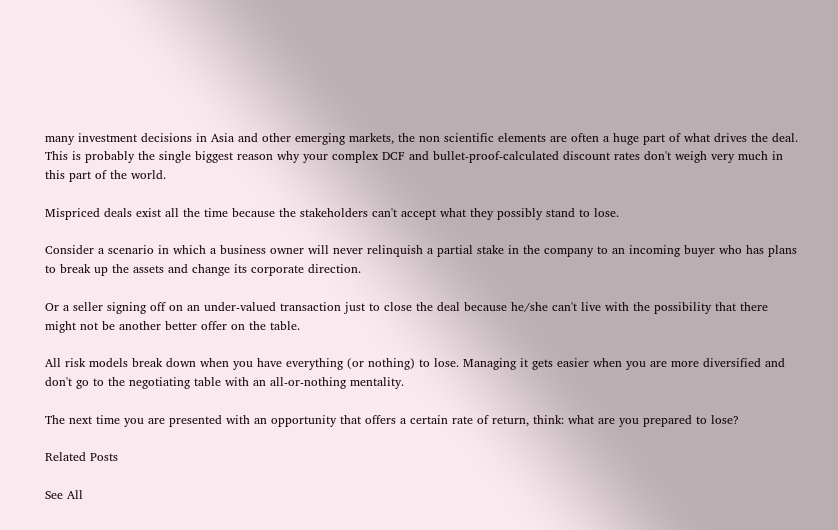many investment decisions in Asia and other emerging markets, the non scientific elements are often a huge part of what drives the deal. This is probably the single biggest reason why your complex DCF and bullet-proof-calculated discount rates don't weigh very much in this part of the world.

Mispriced deals exist all the time because the stakeholders can't accept what they possibly stand to lose.

Consider a scenario in which a business owner will never relinquish a partial stake in the company to an incoming buyer who has plans to break up the assets and change its corporate direction.

Or a seller signing off on an under-valued transaction just to close the deal because he/she can't live with the possibility that there might not be another better offer on the table.

All risk models break down when you have everything (or nothing) to lose. Managing it gets easier when you are more diversified and don't go to the negotiating table with an all-or-nothing mentality.

The next time you are presented with an opportunity that offers a certain rate of return, think: what are you prepared to lose?

Related Posts

See All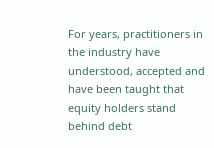For years, practitioners in the industry have understood, accepted and have been taught that equity holders stand behind debt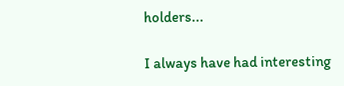holders...

I always have had interesting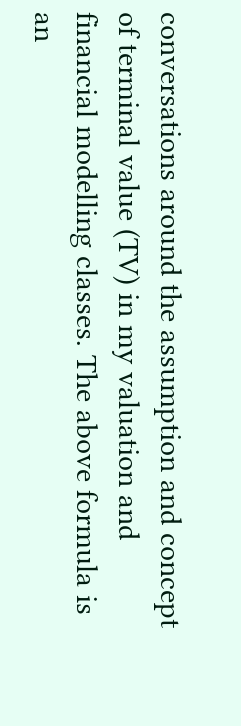conversations around the assumption and concept of terminal value (TV) in my valuation and financial modelling classes. The above formula is an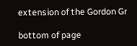extension of the Gordon Gr

bottom of page